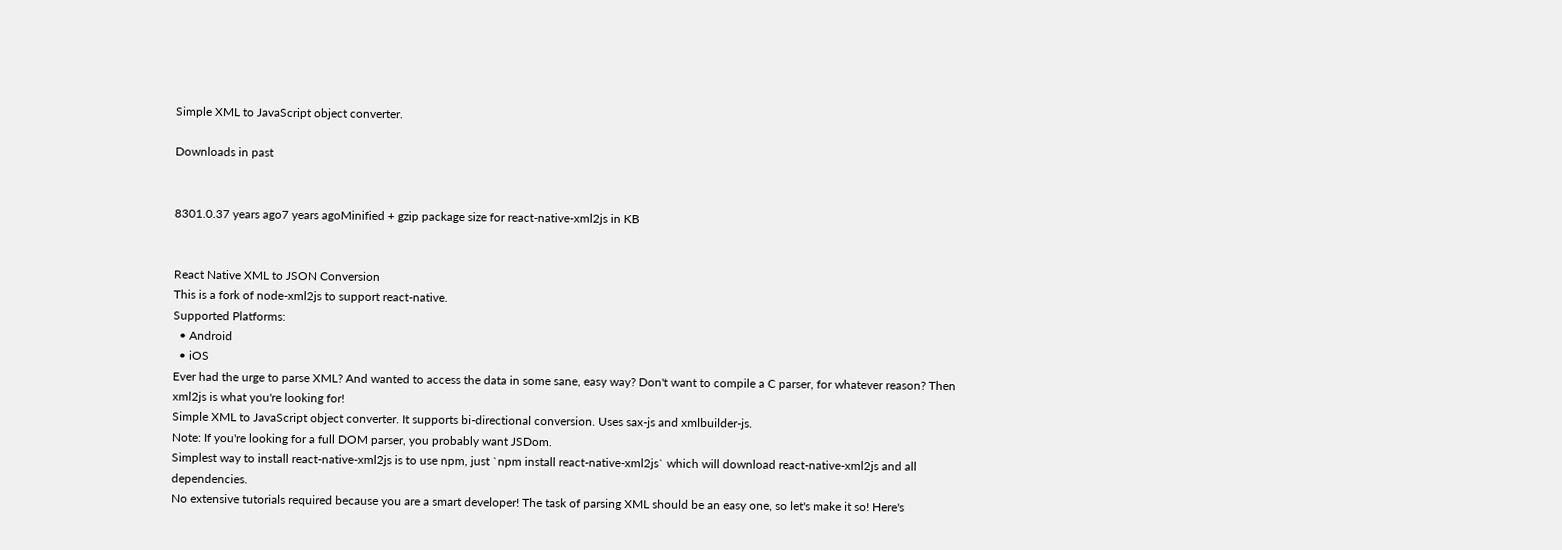Simple XML to JavaScript object converter.

Downloads in past


8301.0.37 years ago7 years agoMinified + gzip package size for react-native-xml2js in KB


React Native XML to JSON Conversion
This is a fork of node-xml2js to support react-native.
Supported Platforms:
  • Android
  • iOS
Ever had the urge to parse XML? And wanted to access the data in some sane, easy way? Don't want to compile a C parser, for whatever reason? Then xml2js is what you're looking for!
Simple XML to JavaScript object converter. It supports bi-directional conversion. Uses sax-js and xmlbuilder-js.
Note: If you're looking for a full DOM parser, you probably want JSDom.
Simplest way to install react-native-xml2js is to use npm, just `npm install react-native-xml2js` which will download react-native-xml2js and all dependencies.
No extensive tutorials required because you are a smart developer! The task of parsing XML should be an easy one, so let's make it so! Here's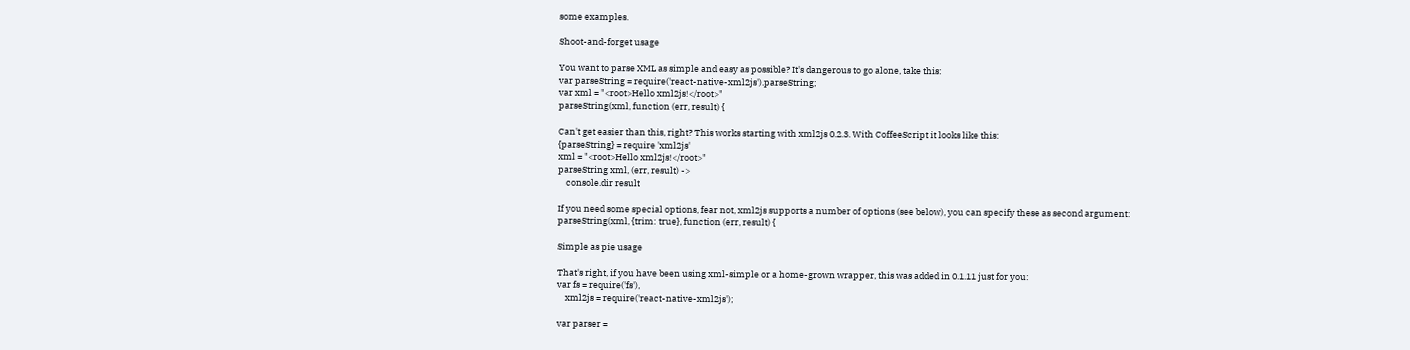some examples.

Shoot-and-forget usage

You want to parse XML as simple and easy as possible? It's dangerous to go alone, take this:
var parseString = require('react-native-xml2js').parseString;
var xml = "<root>Hello xml2js!</root>"
parseString(xml, function (err, result) {

Can't get easier than this, right? This works starting with xml2js 0.2.3. With CoffeeScript it looks like this:
{parseString} = require 'xml2js'
xml = "<root>Hello xml2js!</root>"
parseString xml, (err, result) ->
    console.dir result

If you need some special options, fear not, xml2js supports a number of options (see below), you can specify these as second argument:
parseString(xml, {trim: true}, function (err, result) {

Simple as pie usage

That's right, if you have been using xml-simple or a home-grown wrapper, this was added in 0.1.11 just for you:
var fs = require('fs'),
    xml2js = require('react-native-xml2js');

var parser =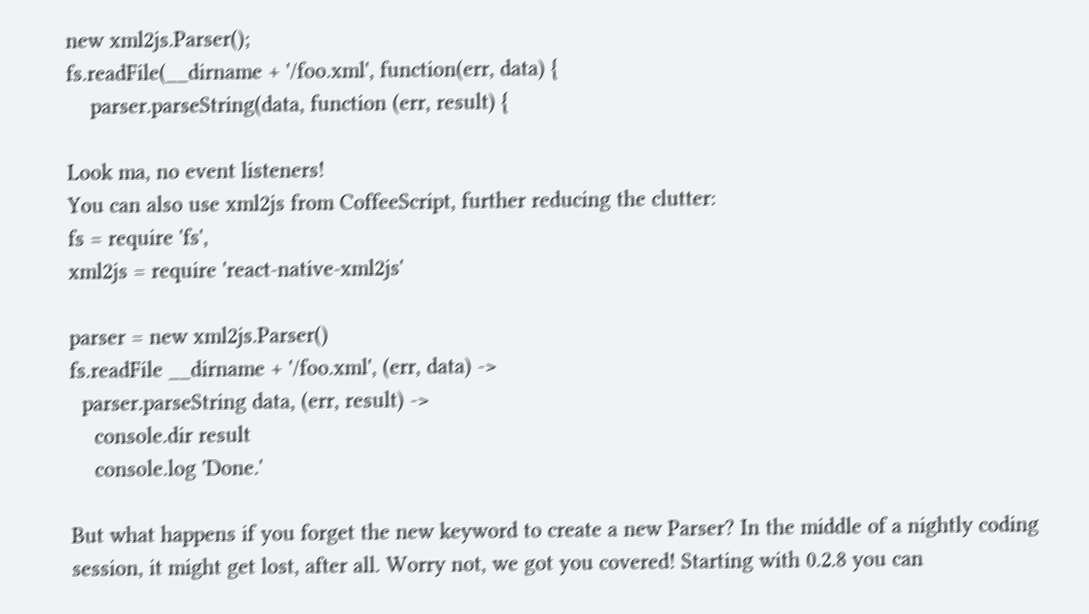new xml2js.Parser();
fs.readFile(__dirname + '/foo.xml', function(err, data) {
    parser.parseString(data, function (err, result) {

Look ma, no event listeners!
You can also use xml2js from CoffeeScript, further reducing the clutter:
fs = require 'fs',
xml2js = require 'react-native-xml2js'

parser = new xml2js.Parser()
fs.readFile __dirname + '/foo.xml', (err, data) ->
  parser.parseString data, (err, result) ->
    console.dir result
    console.log 'Done.'

But what happens if you forget the new keyword to create a new Parser? In the middle of a nightly coding session, it might get lost, after all. Worry not, we got you covered! Starting with 0.2.8 you can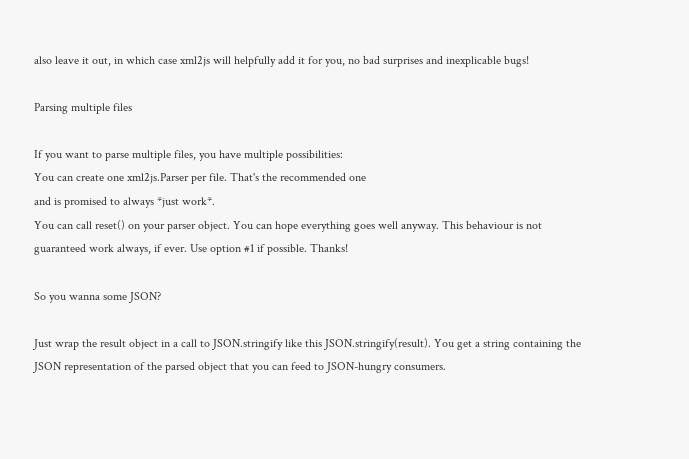also leave it out, in which case xml2js will helpfully add it for you, no bad surprises and inexplicable bugs!

Parsing multiple files

If you want to parse multiple files, you have multiple possibilities:
You can create one xml2js.Parser per file. That's the recommended one
and is promised to always *just work*.
You can call reset() on your parser object. You can hope everything goes well anyway. This behaviour is not
guaranteed work always, if ever. Use option #1 if possible. Thanks!

So you wanna some JSON?

Just wrap the result object in a call to JSON.stringify like this JSON.stringify(result). You get a string containing the JSON representation of the parsed object that you can feed to JSON-hungry consumers.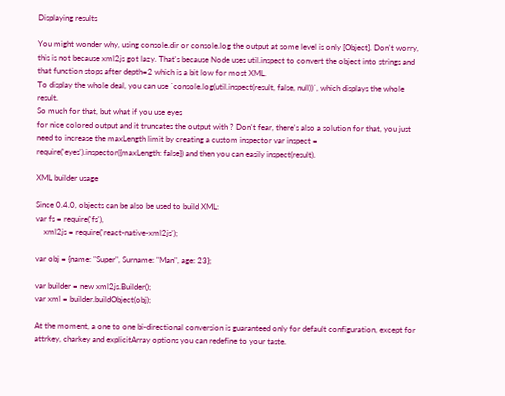Displaying results

You might wonder why, using console.dir or console.log the output at some level is only [Object]. Don't worry, this is not because xml2js got lazy. That's because Node uses util.inspect to convert the object into strings and that function stops after depth=2 which is a bit low for most XML.
To display the whole deal, you can use `console.log(util.inspect(result, false, null))`, which displays the whole result.
So much for that, but what if you use eyes
for nice colored output and it truncates the output with ? Don't fear, there's also a solution for that, you just need to increase the maxLength limit by creating a custom inspector var inspect = require('eyes').inspector({maxLength: false}) and then you can easily inspect(result).

XML builder usage

Since 0.4.0, objects can be also be used to build XML:
var fs = require('fs'),
    xml2js = require('react-native-xml2js');

var obj = {name: "Super", Surname: "Man", age: 23};

var builder = new xml2js.Builder();
var xml = builder.buildObject(obj);

At the moment, a one to one bi-directional conversion is guaranteed only for default configuration, except for attrkey, charkey and explicitArray options you can redefine to your taste.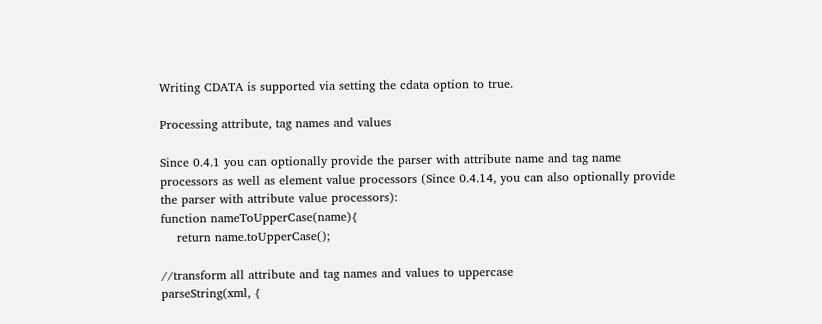Writing CDATA is supported via setting the cdata option to true.

Processing attribute, tag names and values

Since 0.4.1 you can optionally provide the parser with attribute name and tag name processors as well as element value processors (Since 0.4.14, you can also optionally provide the parser with attribute value processors):
function nameToUpperCase(name){
    return name.toUpperCase();

//transform all attribute and tag names and values to uppercase
parseString(xml, {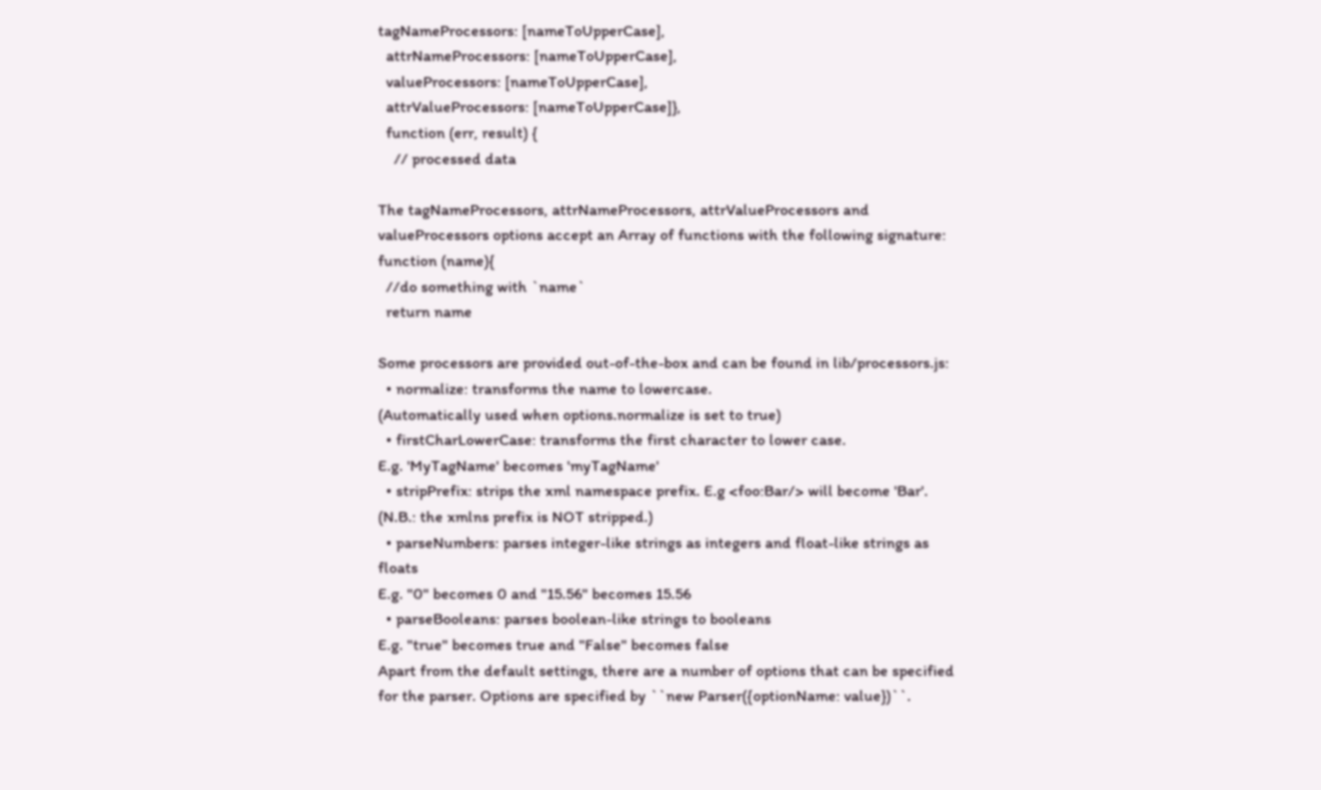tagNameProcessors: [nameToUpperCase],
  attrNameProcessors: [nameToUpperCase],
  valueProcessors: [nameToUpperCase],
  attrValueProcessors: [nameToUpperCase]},
  function (err, result) {
    // processed data

The tagNameProcessors, attrNameProcessors, attrValueProcessors and valueProcessors options accept an Array of functions with the following signature:
function (name){
  //do something with `name`
  return name

Some processors are provided out-of-the-box and can be found in lib/processors.js:
  • normalize: transforms the name to lowercase.
(Automatically used when options.normalize is set to true)
  • firstCharLowerCase: transforms the first character to lower case.
E.g. 'MyTagName' becomes 'myTagName'
  • stripPrefix: strips the xml namespace prefix. E.g <foo:Bar/> will become 'Bar'.
(N.B.: the xmlns prefix is NOT stripped.)
  • parseNumbers: parses integer-like strings as integers and float-like strings as floats
E.g. "0" becomes 0 and "15.56" becomes 15.56
  • parseBooleans: parses boolean-like strings to booleans
E.g. "true" becomes true and "False" becomes false
Apart from the default settings, there are a number of options that can be specified for the parser. Options are specified by ``new Parser({optionName: value})``.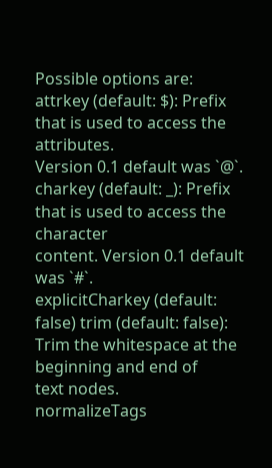Possible options are:
attrkey (default: $): Prefix that is used to access the attributes.
Version 0.1 default was `@`.
charkey (default: _): Prefix that is used to access the character
content. Version 0.1 default was `#`.
explicitCharkey (default: false) trim (default: false): Trim the whitespace at the beginning and end of
text nodes.
normalizeTags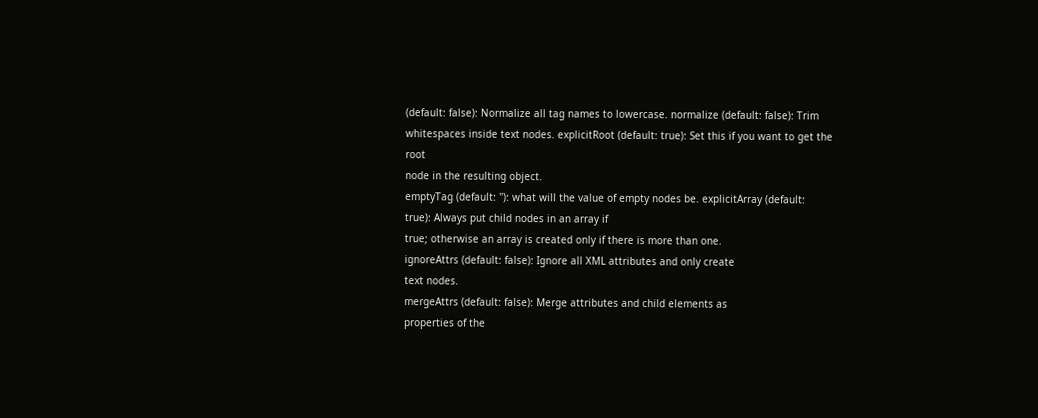(default: false): Normalize all tag names to lowercase. normalize (default: false): Trim whitespaces inside text nodes. explicitRoot (default: true): Set this if you want to get the root
node in the resulting object.
emptyTag (default: ''): what will the value of empty nodes be. explicitArray (default: true): Always put child nodes in an array if
true; otherwise an array is created only if there is more than one.
ignoreAttrs (default: false): Ignore all XML attributes and only create
text nodes.
mergeAttrs (default: false): Merge attributes and child elements as
properties of the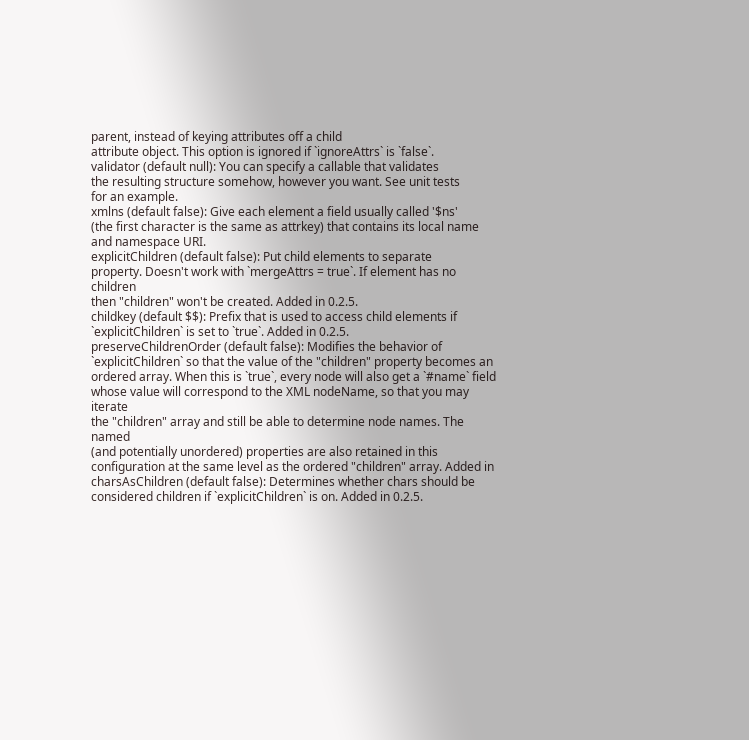parent, instead of keying attributes off a child
attribute object. This option is ignored if `ignoreAttrs` is `false`.
validator (default null): You can specify a callable that validates
the resulting structure somehow, however you want. See unit tests
for an example.
xmlns (default false): Give each element a field usually called '$ns'
(the first character is the same as attrkey) that contains its local name
and namespace URI.
explicitChildren (default false): Put child elements to separate
property. Doesn't work with `mergeAttrs = true`. If element has no children
then "children" won't be created. Added in 0.2.5.
childkey (default $$): Prefix that is used to access child elements if
`explicitChildren` is set to `true`. Added in 0.2.5.
preserveChildrenOrder (default false): Modifies the behavior of
`explicitChildren` so that the value of the "children" property becomes an
ordered array. When this is `true`, every node will also get a `#name` field
whose value will correspond to the XML nodeName, so that you may iterate
the "children" array and still be able to determine node names. The named
(and potentially unordered) properties are also retained in this
configuration at the same level as the ordered "children" array. Added in
charsAsChildren (default false): Determines whether chars should be
considered children if `explicitChildren` is on. Added in 0.2.5.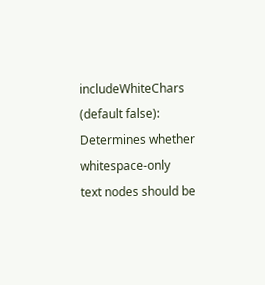includeWhiteChars (default false): Determines whether whitespace-only
text nodes should be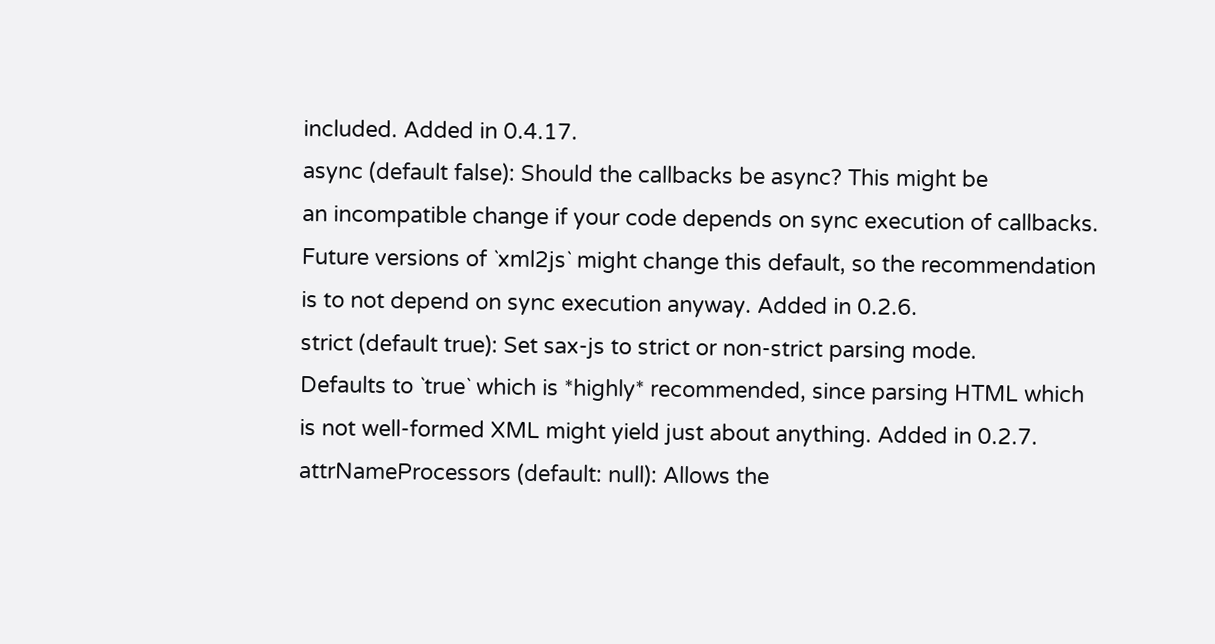included. Added in 0.4.17.
async (default false): Should the callbacks be async? This might be
an incompatible change if your code depends on sync execution of callbacks.
Future versions of `xml2js` might change this default, so the recommendation
is to not depend on sync execution anyway. Added in 0.2.6.
strict (default true): Set sax-js to strict or non-strict parsing mode.
Defaults to `true` which is *highly* recommended, since parsing HTML which
is not well-formed XML might yield just about anything. Added in 0.2.7.
attrNameProcessors (default: null): Allows the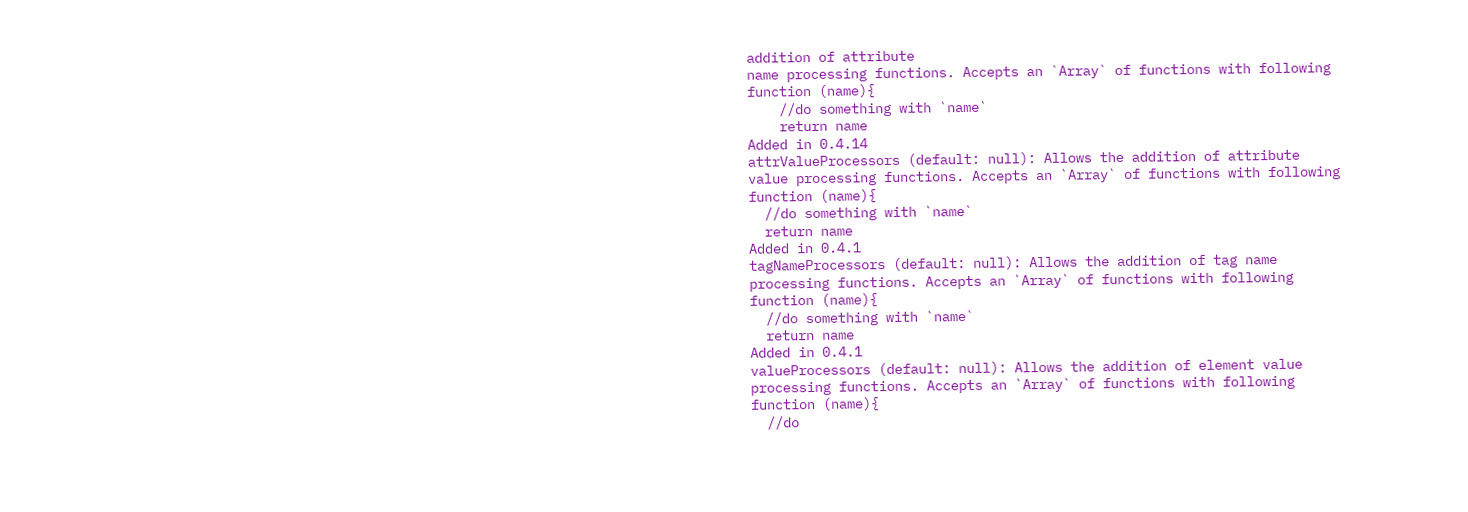addition of attribute
name processing functions. Accepts an `Array` of functions with following
function (name){
    //do something with `name`
    return name
Added in 0.4.14
attrValueProcessors (default: null): Allows the addition of attribute
value processing functions. Accepts an `Array` of functions with following
function (name){
  //do something with `name`
  return name
Added in 0.4.1
tagNameProcessors (default: null): Allows the addition of tag name
processing functions. Accepts an `Array` of functions with following
function (name){
  //do something with `name`
  return name
Added in 0.4.1
valueProcessors (default: null): Allows the addition of element value
processing functions. Accepts an `Array` of functions with following
function (name){
  //do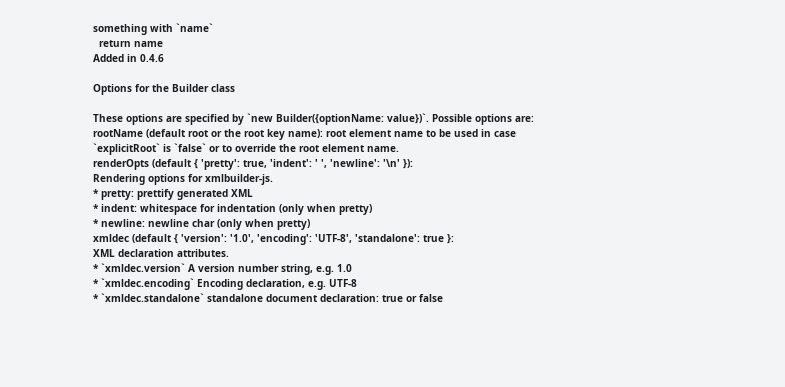something with `name`
  return name
Added in 0.4.6

Options for the Builder class

These options are specified by `new Builder({optionName: value})`. Possible options are:
rootName (default root or the root key name): root element name to be used in case
`explicitRoot` is `false` or to override the root element name.
renderOpts (default { 'pretty': true, 'indent': ' ', 'newline': '\n' }):
Rendering options for xmlbuilder-js.
* pretty: prettify generated XML
* indent: whitespace for indentation (only when pretty)
* newline: newline char (only when pretty)
xmldec (default { 'version': '1.0', 'encoding': 'UTF-8', 'standalone': true }:
XML declaration attributes.
* `xmldec.version` A version number string, e.g. 1.0
* `xmldec.encoding` Encoding declaration, e.g. UTF-8
* `xmldec.standalone` standalone document declaration: true or false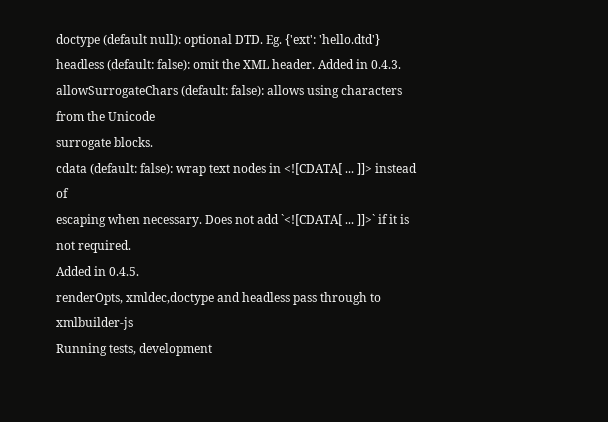doctype (default null): optional DTD. Eg. {'ext': 'hello.dtd'} headless (default: false): omit the XML header. Added in 0.4.3. allowSurrogateChars (default: false): allows using characters from the Unicode
surrogate blocks.
cdata (default: false): wrap text nodes in <![CDATA[ ... ]]> instead of
escaping when necessary. Does not add `<![CDATA[ ... ]]>` if it is not required.
Added in 0.4.5.
renderOpts, xmldec,doctype and headless pass through to xmlbuilder-js
Running tests, development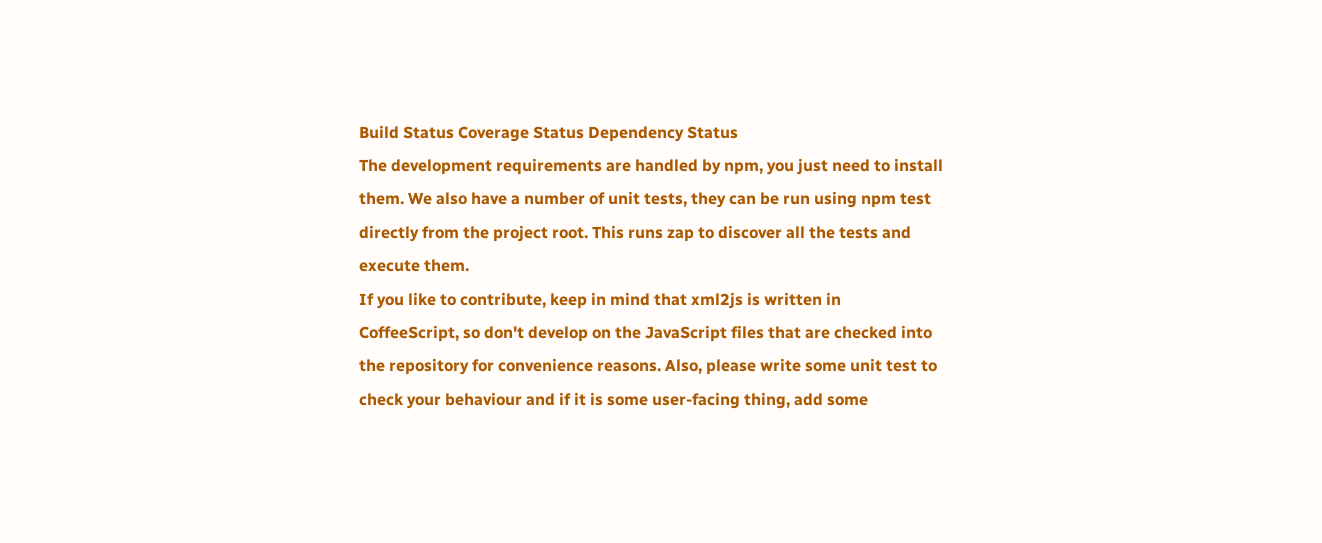Build Status Coverage Status Dependency Status
The development requirements are handled by npm, you just need to install them. We also have a number of unit tests, they can be run using npm test directly from the project root. This runs zap to discover all the tests and execute them.
If you like to contribute, keep in mind that xml2js is written in CoffeeScript, so don't develop on the JavaScript files that are checked into the repository for convenience reasons. Also, please write some unit test to check your behaviour and if it is some user-facing thing, add some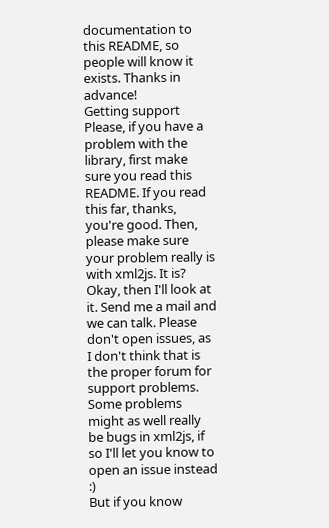documentation to this README, so people will know it exists. Thanks in advance!
Getting support
Please, if you have a problem with the library, first make sure you read this README. If you read this far, thanks, you're good. Then, please make sure your problem really is with xml2js. It is? Okay, then I'll look at it. Send me a mail and we can talk. Please don't open issues, as I don't think that is the proper forum for support problems. Some problems might as well really be bugs in xml2js, if so I'll let you know to open an issue instead :)
But if you know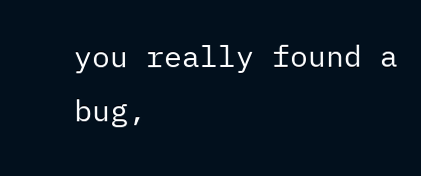you really found a bug,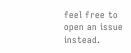feel free to open an issue instead.